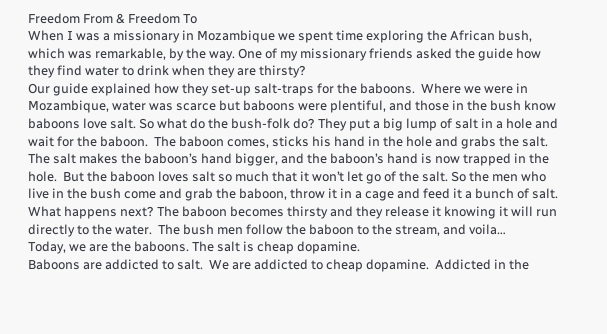Freedom From & Freedom To
When I was a missionary in Mozambique we spent time exploring the African bush, which was remarkable, by the way. One of my missionary friends asked the guide how they find water to drink when they are thirsty?
Our guide explained how they set-up salt-traps for the baboons.  Where we were in Mozambique, water was scarce but baboons were plentiful, and those in the bush know baboons love salt. So what do the bush-folk do? They put a big lump of salt in a hole and wait for the baboon.  The baboon comes, sticks his hand in the hole and grabs the salt.  The salt makes the baboon’s hand bigger, and the baboon’s hand is now trapped in the hole.  But the baboon loves salt so much that it won’t let go of the salt. So the men who live in the bush come and grab the baboon, throw it in a cage and feed it a bunch of salt. What happens next? The baboon becomes thirsty and they release it knowing it will run directly to the water.  The bush men follow the baboon to the stream, and voila…
Today, we are the baboons. The salt is cheap dopamine.
Baboons are addicted to salt.  We are addicted to cheap dopamine.  Addicted in the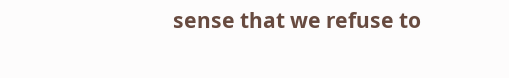sense that we refuse to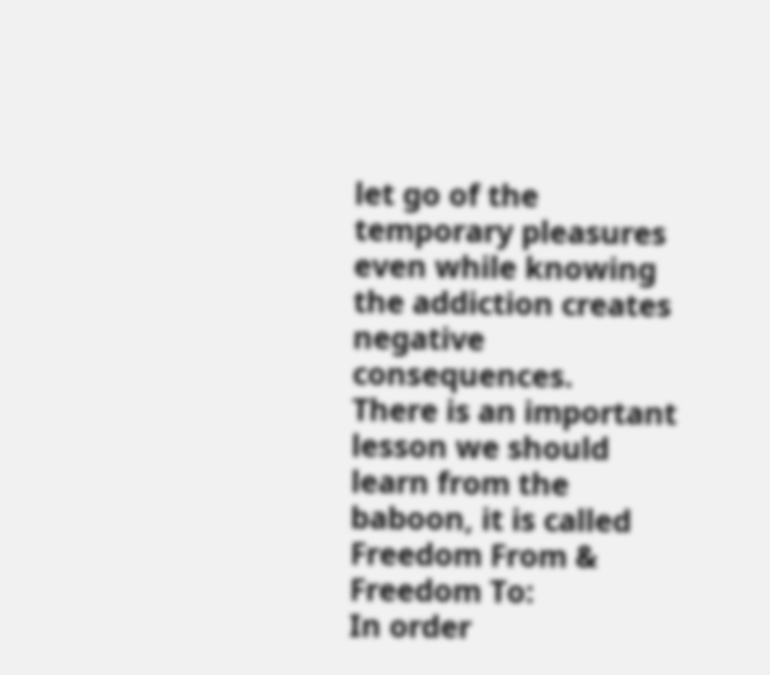let go of the temporary pleasures even while knowing the addiction creates negative consequences.
There is an important lesson we should learn from the baboon, it is called Freedom From & Freedom To:
In order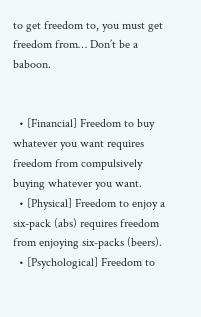to get freedom to, you must get freedom from… Don’t be a baboon.


  • [Financial] Freedom to buy whatever you want requires freedom from compulsively buying whatever you want.
  • [Physical] Freedom to enjoy a six-pack (abs) requires freedom from enjoying six-packs (beers).
  • [Psychological] Freedom to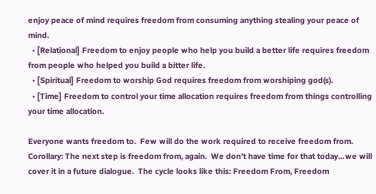enjoy peace of mind requires freedom from consuming anything stealing your peace of mind.
  • [Relational] Freedom to enjoy people who help you build a better life requires freedom from people who helped you build a bitter life.
  • [Spiritual] Freedom to worship God requires freedom from worshiping god(s).
  • [Time] Freedom to control your time allocation requires freedom from things controlling your time allocation.

Everyone wants freedom to.  Few will do the work required to receive freedom from.
Corollary: The next step is freedom from, again.  We don’t have time for that today…we will cover it in a future dialogue.  The cycle looks like this: Freedom From, Freedom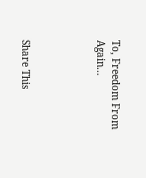To, Freedom From Again…




Share This